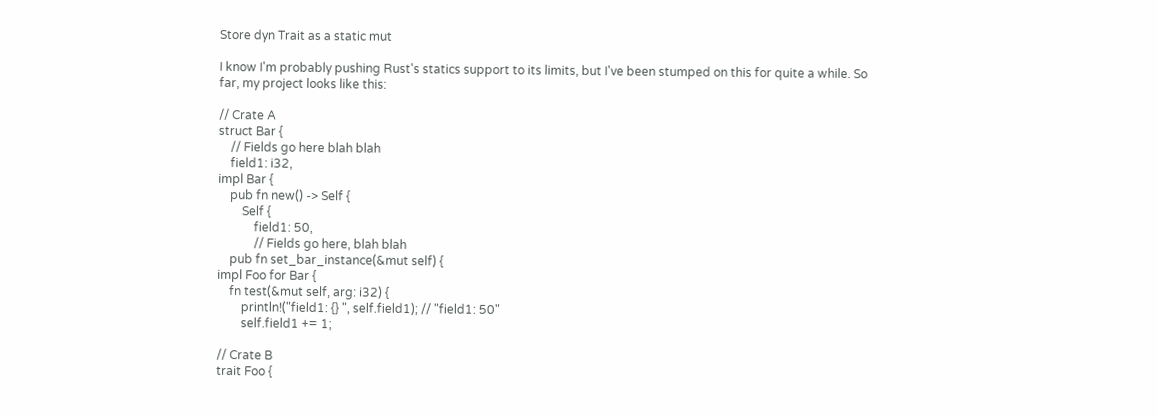Store dyn Trait as a static mut

I know I'm probably pushing Rust's statics support to its limits, but I've been stumped on this for quite a while. So far, my project looks like this:

// Crate A
struct Bar {
    // Fields go here blah blah
    field1: i32,
impl Bar {
    pub fn new() -> Self {
        Self {
            field1: 50,
            // Fields go here, blah blah
    pub fn set_bar_instance(&mut self) {
impl Foo for Bar {
    fn test(&mut self, arg: i32) {
        println!("field1: {} ", self.field1); // "field1: 50"
        self.field1 += 1;

// Crate B
trait Foo {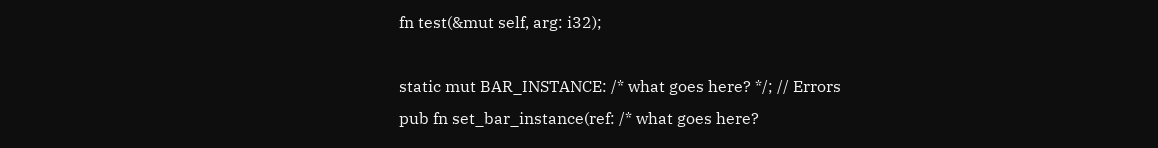fn test(&mut self, arg: i32);

static mut BAR_INSTANCE: /* what goes here? */; // Errors
pub fn set_bar_instance(ref: /* what goes here?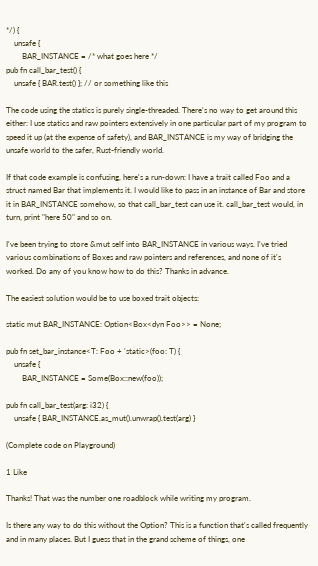*/) {
    unsafe {
        BAR_INSTANCE = /* what goes here */
pub fn call_bar_test() {
    unsafe { BAR.test() }; // or something like this

The code using the statics is purely single-threaded. There's no way to get around this either: I use statics and raw pointers extensively in one particular part of my program to speed it up (at the expense of safety), and BAR_INSTANCE is my way of bridging the unsafe world to the safer, Rust-friendly world.

If that code example is confusing, here's a run-down: I have a trait called Foo and a struct named Bar that implements it. I would like to pass in an instance of Bar and store it in BAR_INSTANCE somehow, so that call_bar_test can use it. call_bar_test would, in turn, print "here 50" and so on.

I've been trying to store &mut self into BAR_INSTANCE in various ways. I've tried various combinations of Boxes and raw pointers and references, and none of it's worked. Do any of you know how to do this? Thanks in advance.

The easiest solution would be to use boxed trait objects:

static mut BAR_INSTANCE: Option<Box<dyn Foo>> = None;

pub fn set_bar_instance<T: Foo + 'static>(foo: T) {
    unsafe {
        BAR_INSTANCE = Some(Box::new(foo));

pub fn call_bar_test(arg: i32) {
    unsafe { BAR_INSTANCE.as_mut().unwrap().test(arg) }

(Complete code on Playground)

1 Like

Thanks! That was the number one roadblock while writing my program.

Is there any way to do this without the Option? This is a function that's called frequently and in many places. But I guess that in the grand scheme of things, one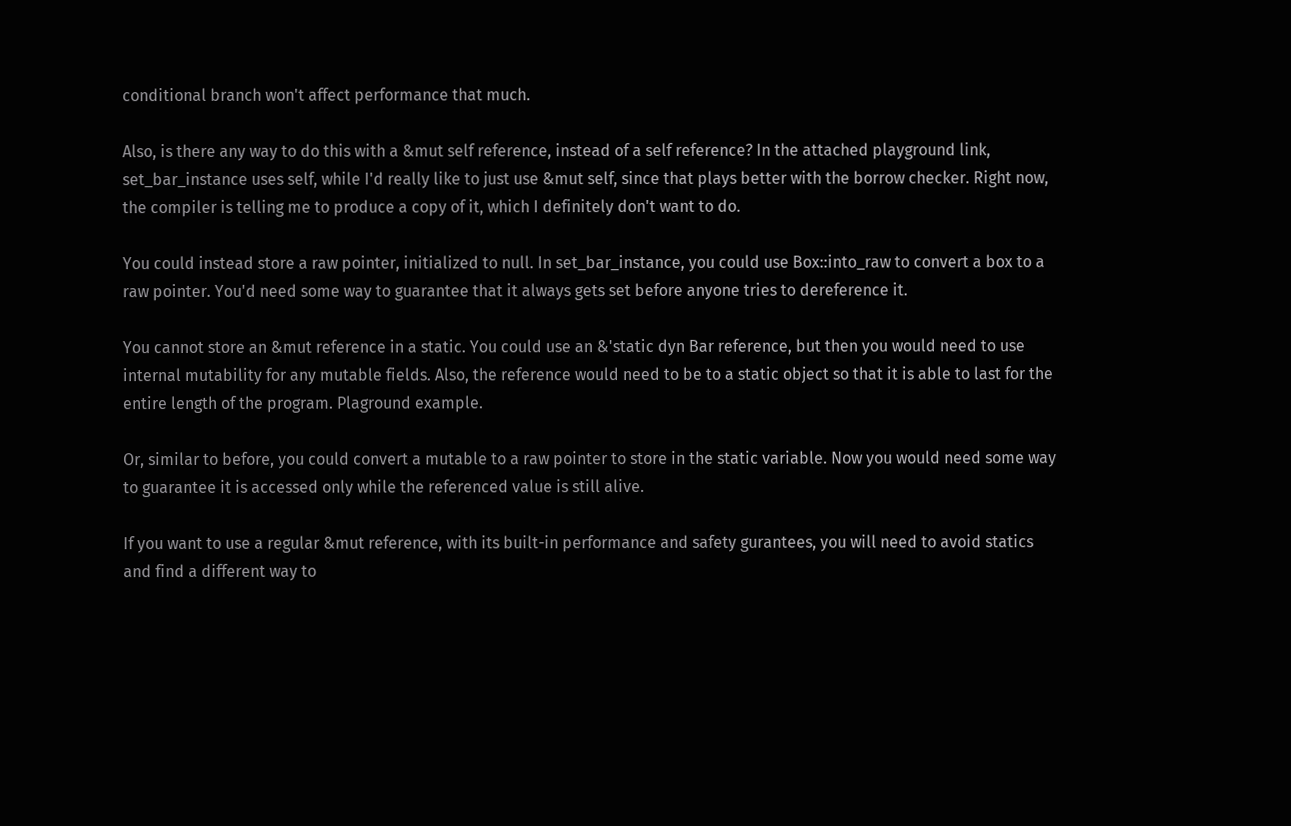conditional branch won't affect performance that much.

Also, is there any way to do this with a &mut self reference, instead of a self reference? In the attached playground link, set_bar_instance uses self, while I'd really like to just use &mut self, since that plays better with the borrow checker. Right now, the compiler is telling me to produce a copy of it, which I definitely don't want to do.

You could instead store a raw pointer, initialized to null. In set_bar_instance, you could use Box::into_raw to convert a box to a raw pointer. You'd need some way to guarantee that it always gets set before anyone tries to dereference it.

You cannot store an &mut reference in a static. You could use an &'static dyn Bar reference, but then you would need to use internal mutability for any mutable fields. Also, the reference would need to be to a static object so that it is able to last for the entire length of the program. Plaground example.

Or, similar to before, you could convert a mutable to a raw pointer to store in the static variable. Now you would need some way to guarantee it is accessed only while the referenced value is still alive.

If you want to use a regular &mut reference, with its built-in performance and safety gurantees, you will need to avoid statics and find a different way to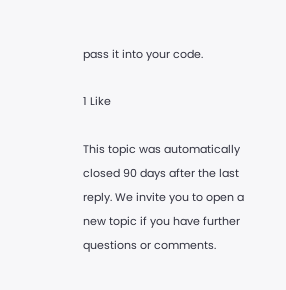pass it into your code.

1 Like

This topic was automatically closed 90 days after the last reply. We invite you to open a new topic if you have further questions or comments.